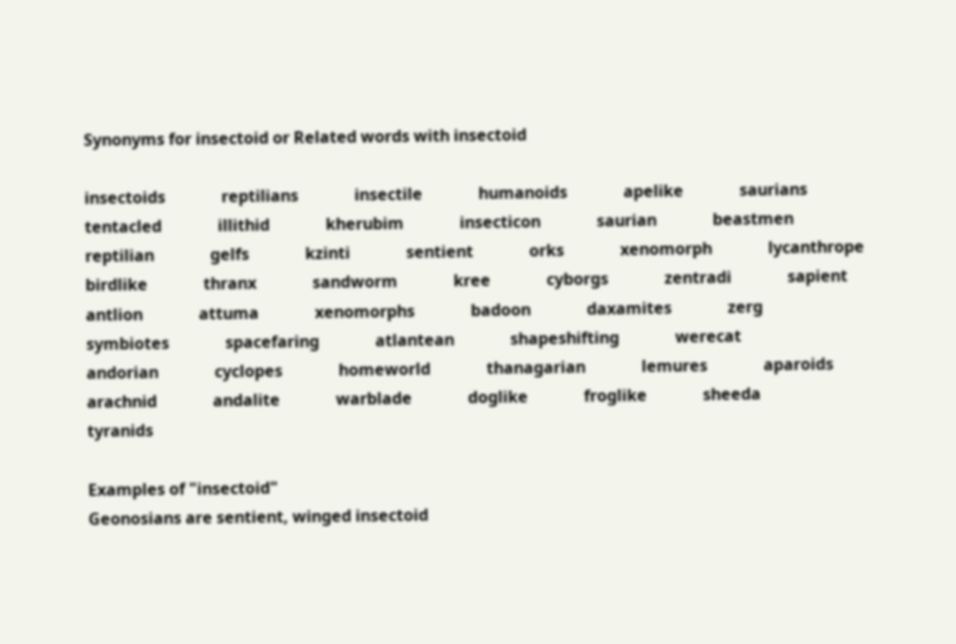Synonyms for insectoid or Related words with insectoid

insectoids              reptilians              insectile              humanoids              apelike              saurians              tentacled              illithid              kherubim              insecticon              saurian              beastmen              reptilian              gelfs              kzinti              sentient              orks              xenomorph              lycanthrope              birdlike              thranx              sandworm              kree              cyborgs              zentradi              sapient              antlion              attuma              xenomorphs              badoon              daxamites              zerg              symbiotes              spacefaring              atlantean              shapeshifting              werecat              andorian              cyclopes              homeworld              thanagarian              lemures              aparoids              arachnid              andalite              warblade              doglike              froglike              sheeda              tyranids

Examples of "insectoid"
Geonosians are sentient, winged insectoid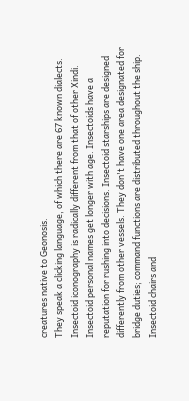creatures native to Geonosis.
They speak a clicking language, of which there are 67 known dialects. Insectoid iconography is radically different from that of other Xindi. Insectoid personal names get longer with age. Insectoids have a reputation for rushing into decisions. Insectoid starships are designed differently from other vessels. They don't have one area designated for bridge duties; command functions are distributed throughout the ship. Insectoid chairs and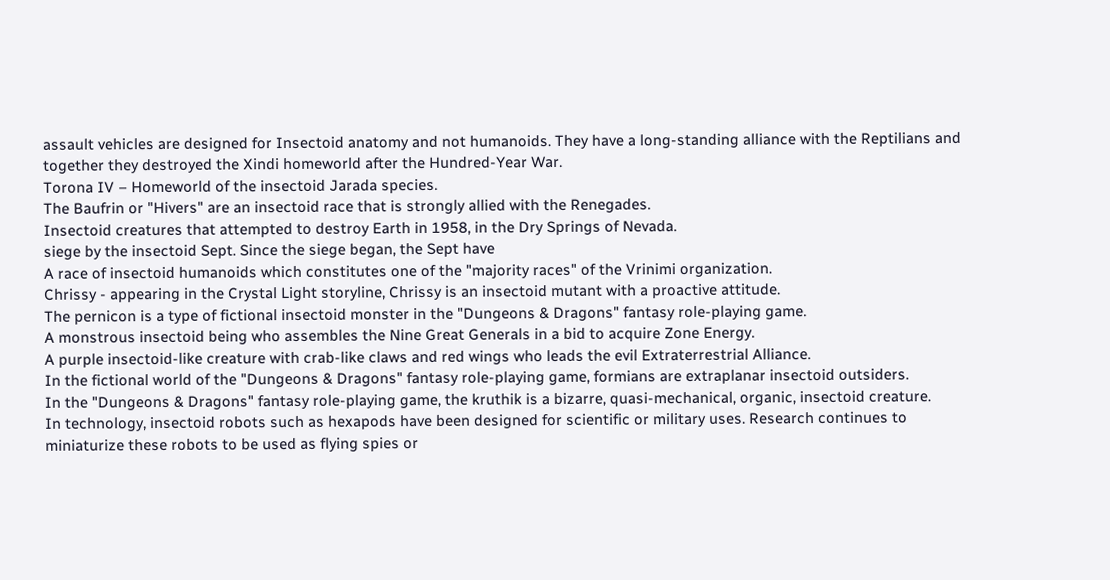assault vehicles are designed for Insectoid anatomy and not humanoids. They have a long-standing alliance with the Reptilians and together they destroyed the Xindi homeworld after the Hundred-Year War.
Torona IV – Homeworld of the insectoid Jarada species.
The Baufrin or "Hivers" are an insectoid race that is strongly allied with the Renegades.
Insectoid creatures that attempted to destroy Earth in 1958, in the Dry Springs of Nevada.
siege by the insectoid Sept. Since the siege began, the Sept have
A race of insectoid humanoids which constitutes one of the "majority races" of the Vrinimi organization.
Chrissy - appearing in the Crystal Light storyline, Chrissy is an insectoid mutant with a proactive attitude.
The pernicon is a type of fictional insectoid monster in the "Dungeons & Dragons" fantasy role-playing game.
A monstrous insectoid being who assembles the Nine Great Generals in a bid to acquire Zone Energy.
A purple insectoid-like creature with crab-like claws and red wings who leads the evil Extraterrestrial Alliance.
In the fictional world of the "Dungeons & Dragons" fantasy role-playing game, formians are extraplanar insectoid outsiders.
In the "Dungeons & Dragons" fantasy role-playing game, the kruthik is a bizarre, quasi-mechanical, organic, insectoid creature.
In technology, insectoid robots such as hexapods have been designed for scientific or military uses. Research continues to miniaturize these robots to be used as flying spies or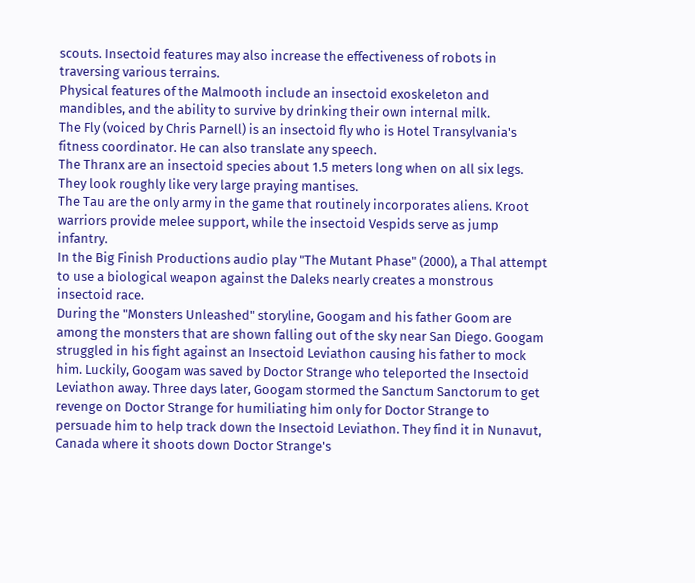scouts. Insectoid features may also increase the effectiveness of robots in traversing various terrains.
Physical features of the Malmooth include an insectoid exoskeleton and mandibles, and the ability to survive by drinking their own internal milk.
The Fly (voiced by Chris Parnell) is an insectoid fly who is Hotel Transylvania's fitness coordinator. He can also translate any speech.
The Thranx are an insectoid species about 1.5 meters long when on all six legs. They look roughly like very large praying mantises.
The Tau are the only army in the game that routinely incorporates aliens. Kroot warriors provide melee support, while the insectoid Vespids serve as jump infantry.
In the Big Finish Productions audio play "The Mutant Phase" (2000), a Thal attempt to use a biological weapon against the Daleks nearly creates a monstrous insectoid race.
During the "Monsters Unleashed" storyline, Googam and his father Goom are among the monsters that are shown falling out of the sky near San Diego. Googam struggled in his fight against an Insectoid Leviathon causing his father to mock him. Luckily, Googam was saved by Doctor Strange who teleported the Insectoid Leviathon away. Three days later, Googam stormed the Sanctum Sanctorum to get revenge on Doctor Strange for humiliating him only for Doctor Strange to persuade him to help track down the Insectoid Leviathon. They find it in Nunavut, Canada where it shoots down Doctor Strange's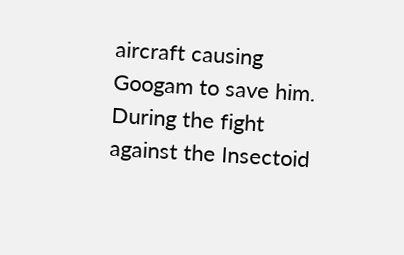aircraft causing Googam to save him. During the fight against the Insectoid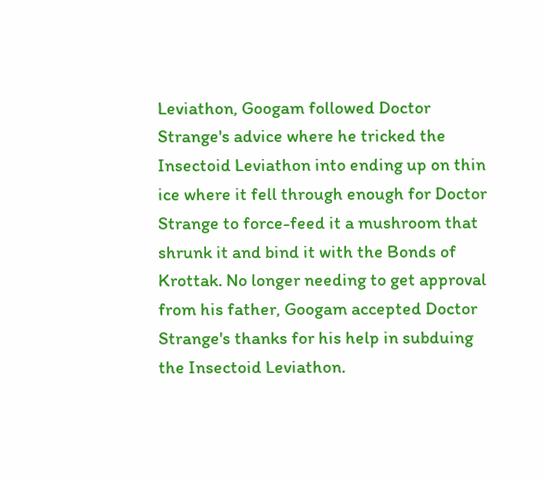Leviathon, Googam followed Doctor Strange's advice where he tricked the Insectoid Leviathon into ending up on thin ice where it fell through enough for Doctor Strange to force-feed it a mushroom that shrunk it and bind it with the Bonds of Krottak. No longer needing to get approval from his father, Googam accepted Doctor Strange's thanks for his help in subduing the Insectoid Leviathon.